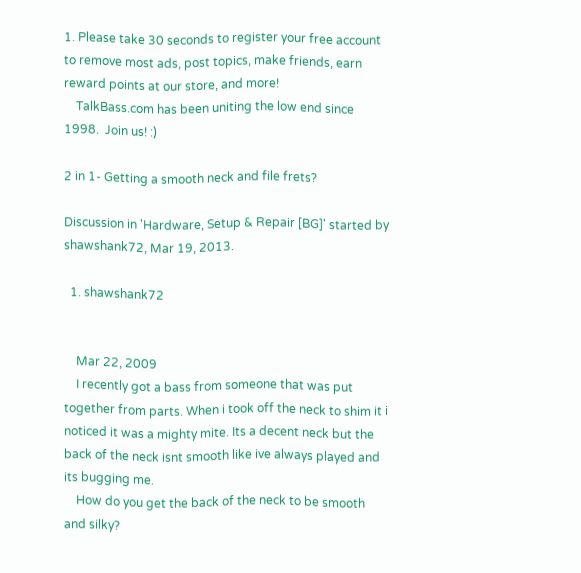1. Please take 30 seconds to register your free account to remove most ads, post topics, make friends, earn reward points at our store, and more!
    TalkBass.com has been uniting the low end since 1998.  Join us! :)

2 in 1- Getting a smooth neck and file frets?

Discussion in 'Hardware, Setup & Repair [BG]' started by shawshank72, Mar 19, 2013.

  1. shawshank72


    Mar 22, 2009
    I recently got a bass from someone that was put together from parts. When i took off the neck to shim it i noticed it was a mighty mite. Its a decent neck but the back of the neck isnt smooth like ive always played and its bugging me.
    How do you get the back of the neck to be smooth and silky?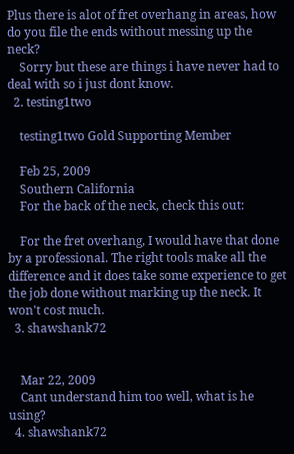Plus there is alot of fret overhang in areas, how do you file the ends without messing up the neck?
    Sorry but these are things i have never had to deal with so i just dont know.
  2. testing1two

    testing1two Gold Supporting Member

    Feb 25, 2009
    Southern California
    For the back of the neck, check this out:

    For the fret overhang, I would have that done by a professional. The right tools make all the difference and it does take some experience to get the job done without marking up the neck. It won't cost much.
  3. shawshank72


    Mar 22, 2009
    Cant understand him too well, what is he using?
  4. shawshank72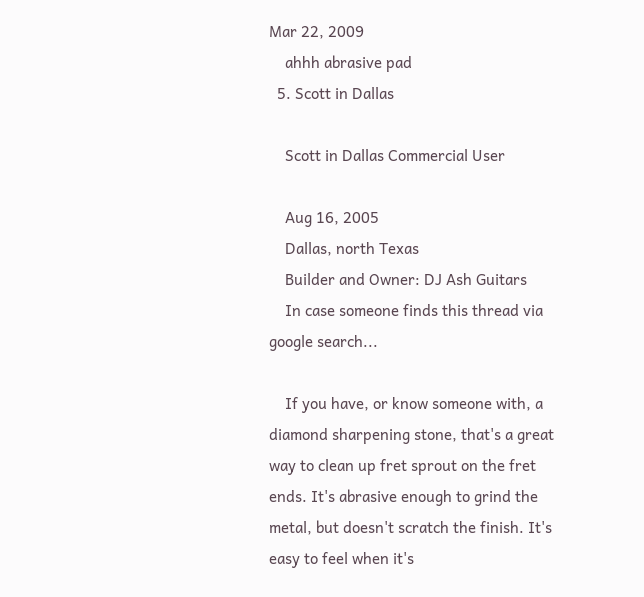Mar 22, 2009
    ahhh abrasive pad
  5. Scott in Dallas

    Scott in Dallas Commercial User

    Aug 16, 2005
    Dallas, north Texas
    Builder and Owner: DJ Ash Guitars
    In case someone finds this thread via google search...

    If you have, or know someone with, a diamond sharpening stone, that's a great way to clean up fret sprout on the fret ends. It's abrasive enough to grind the metal, but doesn't scratch the finish. It's easy to feel when it's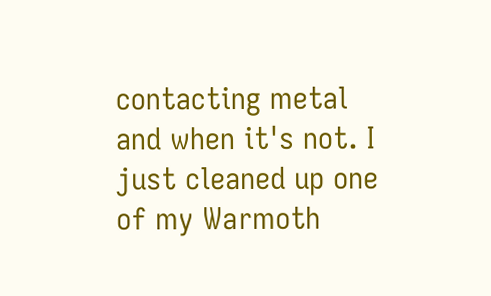contacting metal and when it's not. I just cleaned up one of my Warmoth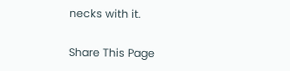necks with it.

Share This Page